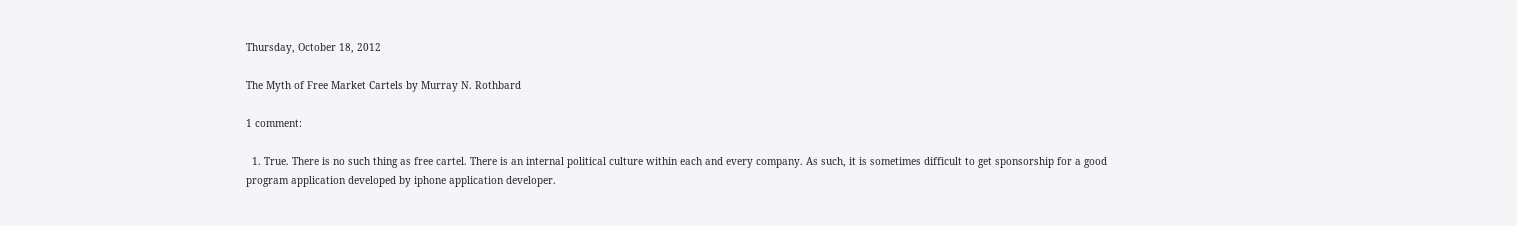Thursday, October 18, 2012

The Myth of Free Market Cartels by Murray N. Rothbard

1 comment:

  1. True. There is no such thing as free cartel. There is an internal political culture within each and every company. As such, it is sometimes difficult to get sponsorship for a good program application developed by iphone application developer.